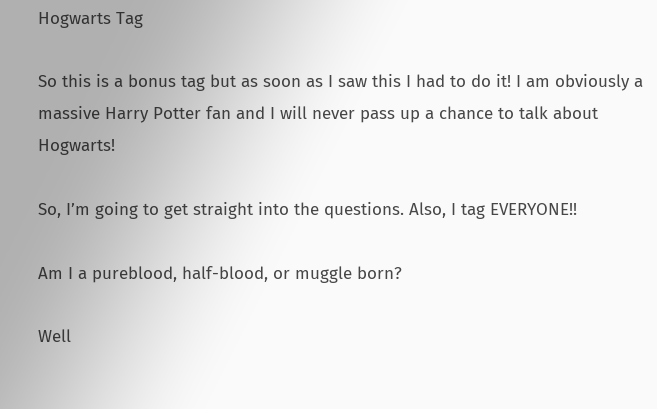Hogwarts Tag

So this is a bonus tag but as soon as I saw this I had to do it! I am obviously a massive Harry Potter fan and I will never pass up a chance to talk about Hogwarts!

So, I’m going to get straight into the questions. Also, I tag EVERYONE!!

Am I a pureblood, half-blood, or muggle born?

Well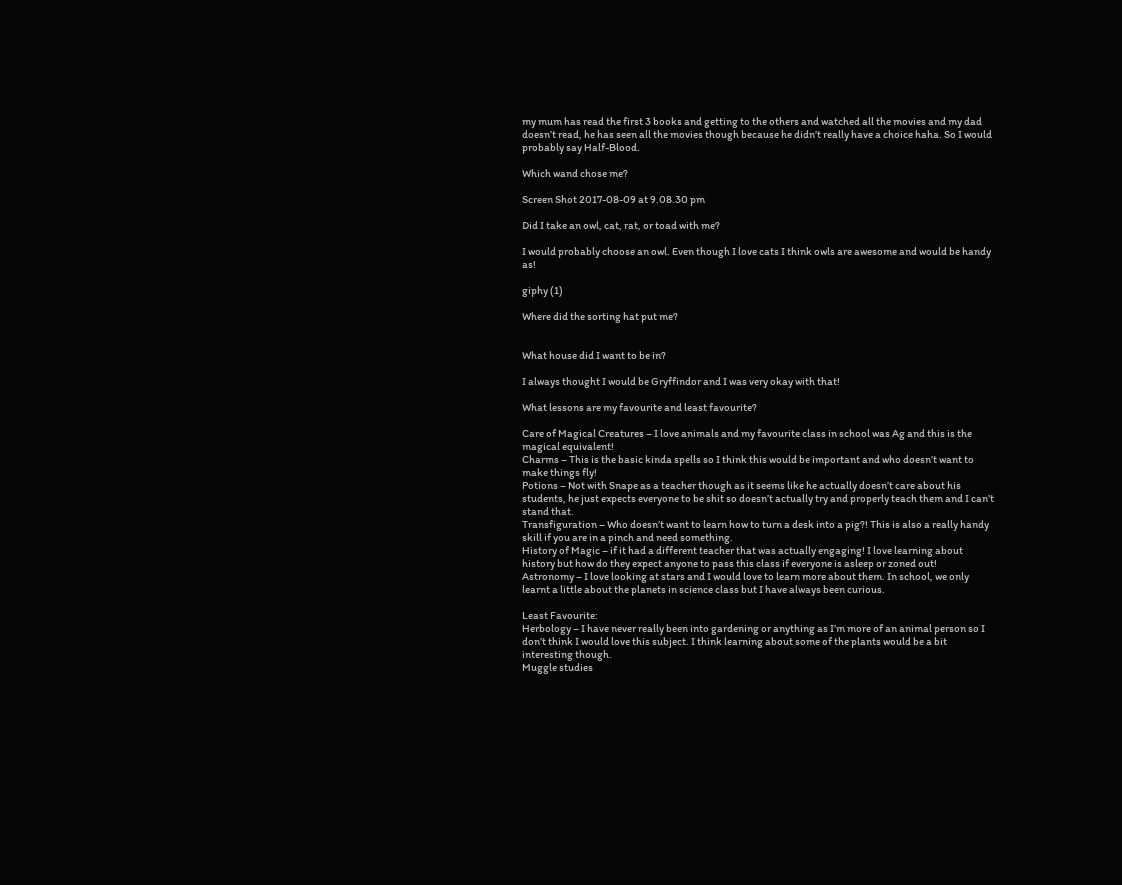my mum has read the first 3 books and getting to the others and watched all the movies and my dad doesn’t read, he has seen all the movies though because he didn’t really have a choice haha. So I would probably say Half-Blood.

Which wand chose me?

Screen Shot 2017-08-09 at 9.08.30 pm

Did I take an owl, cat, rat, or toad with me?

I would probably choose an owl. Even though I love cats I think owls are awesome and would be handy as!

giphy (1)

Where did the sorting hat put me?


What house did I want to be in?

I always thought I would be Gryffindor and I was very okay with that!

What lessons are my favourite and least favourite?

Care of Magical Creatures – I love animals and my favourite class in school was Ag and this is the magical equivalent!
Charms – This is the basic kinda spells so I think this would be important and who doesn’t want to make things fly!
Potions – Not with Snape as a teacher though as it seems like he actually doesn’t care about his students, he just expects everyone to be shit so doesn’t actually try and properly teach them and I can’t stand that.
Transfiguration – Who doesn’t want to learn how to turn a desk into a pig?! This is also a really handy skill if you are in a pinch and need something.
History of Magic – if it had a different teacher that was actually engaging! I love learning about history but how do they expect anyone to pass this class if everyone is asleep or zoned out!
Astronomy – I love looking at stars and I would love to learn more about them. In school, we only learnt a little about the planets in science class but I have always been curious.

Least Favourite:
Herbology – I have never really been into gardening or anything as I’m more of an animal person so I don’t think I would love this subject. I think learning about some of the plants would be a bit interesting though.
Muggle studies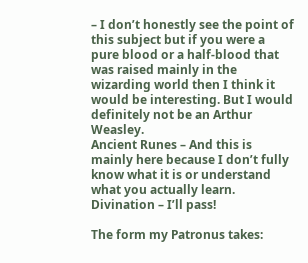– I don’t honestly see the point of this subject but if you were a pure blood or a half-blood that was raised mainly in the wizarding world then I think it would be interesting. But I would definitely not be an Arthur Weasley.
Ancient Runes – And this is mainly here because I don’t fully know what it is or understand what you actually learn.
Divination – I’ll pass!

The form my Patronus takes: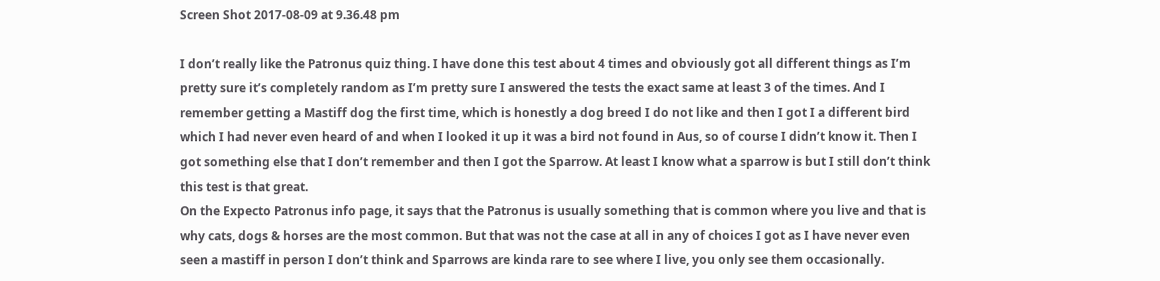Screen Shot 2017-08-09 at 9.36.48 pm

I don’t really like the Patronus quiz thing. I have done this test about 4 times and obviously got all different things as I’m pretty sure it’s completely random as I’m pretty sure I answered the tests the exact same at least 3 of the times. And I remember getting a Mastiff dog the first time, which is honestly a dog breed I do not like and then I got I a different bird which I had never even heard of and when I looked it up it was a bird not found in Aus, so of course I didn’t know it. Then I got something else that I don’t remember and then I got the Sparrow. At least I know what a sparrow is but I still don’t think this test is that great.
On the Expecto Patronus info page, it says that the Patronus is usually something that is common where you live and that is why cats, dogs & horses are the most common. But that was not the case at all in any of choices I got as I have never even seen a mastiff in person I don’t think and Sparrows are kinda rare to see where I live, you only see them occasionally.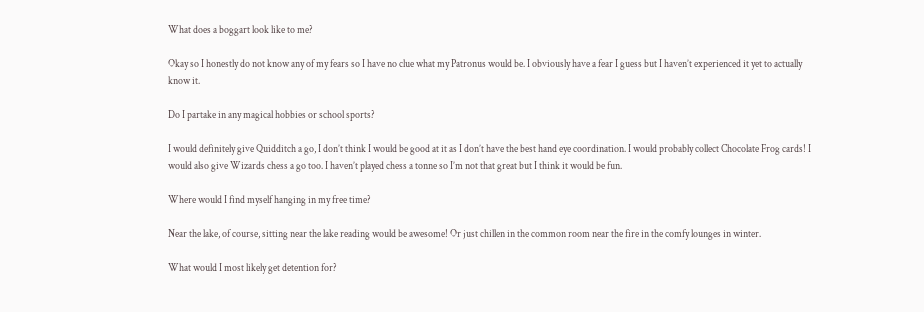What does a boggart look like to me?

Okay so I honestly do not know any of my fears so I have no clue what my Patronus would be. I obviously have a fear I guess but I haven’t experienced it yet to actually know it.

Do I partake in any magical hobbies or school sports?

I would definitely give Quidditch a go, I don’t think I would be good at it as I don’t have the best hand eye coordination. I would probably collect Chocolate Frog cards! I would also give Wizards chess a go too. I haven’t played chess a tonne so I’m not that great but I think it would be fun.

Where would I find myself hanging in my free time?

Near the lake, of course, sitting near the lake reading would be awesome! Or just chillen in the common room near the fire in the comfy lounges in winter.

What would I most likely get detention for?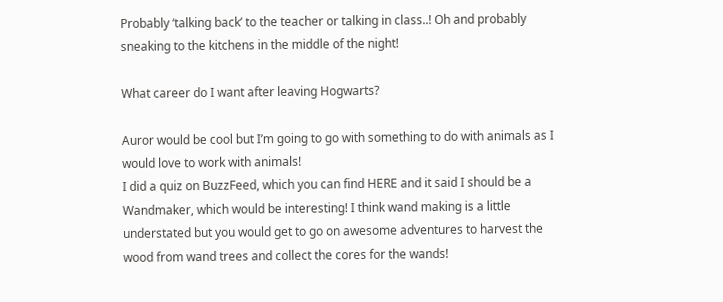Probably ‘talking back’ to the teacher or talking in class..! Oh and probably sneaking to the kitchens in the middle of the night!

What career do I want after leaving Hogwarts?

Auror would be cool but I’m going to go with something to do with animals as I would love to work with animals!
I did a quiz on BuzzFeed, which you can find HERE and it said I should be a Wandmaker, which would be interesting! I think wand making is a little understated but you would get to go on awesome adventures to harvest the wood from wand trees and collect the cores for the wands!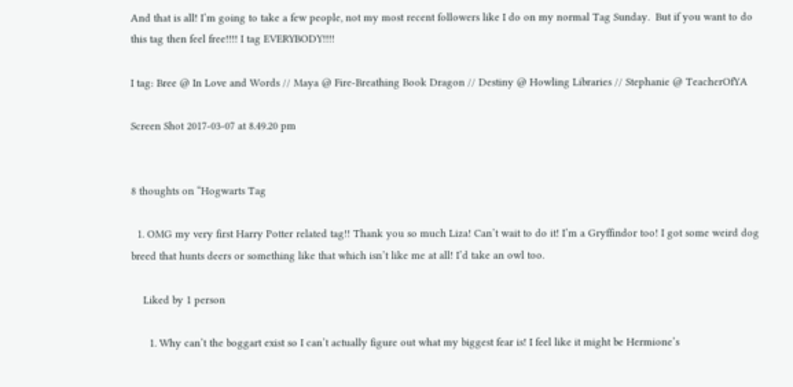And that is all! I’m going to take a few people, not my most recent followers like I do on my normal Tag Sunday.  But if you want to do this tag then feel free!!!! I tag EVERYBODY!!!!

I tag: Bree @ In Love and Words // Maya @ Fire-Breathing Book Dragon // Destiny @ Howling Libraries // Stephanie @ TeacherOfYA

Screen Shot 2017-03-07 at 8.49.20 pm


8 thoughts on “Hogwarts Tag

  1. OMG my very first Harry Potter related tag!! Thank you so much Liza! Can’t wait to do it! I’m a Gryffindor too! I got some weird dog breed that hunts deers or something like that which isn’t like me at all! I’d take an owl too.

    Liked by 1 person

      1. Why can’t the boggart exist so I can’t actually figure out what my biggest fear is! I feel like it might be Hermione’s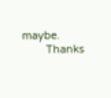maybe.
        Thanks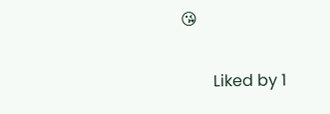😘

        Liked by 1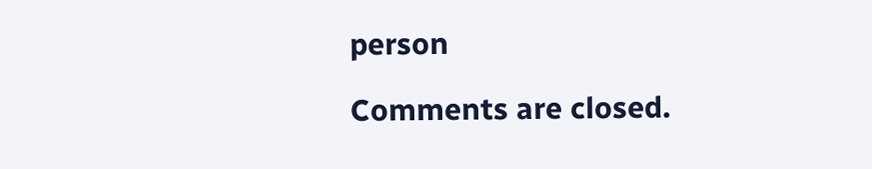person

Comments are closed.